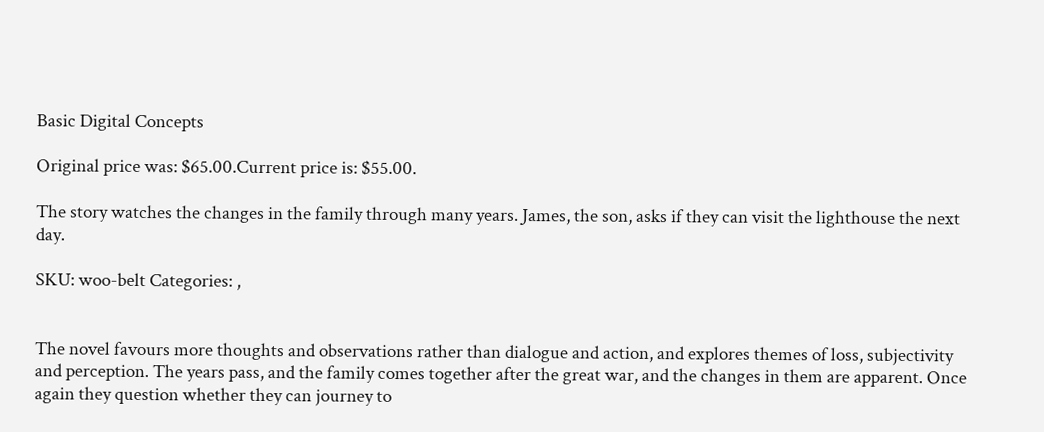Basic Digital Concepts

Original price was: $65.00.Current price is: $55.00.

The story watches the changes in the family through many years. James, the son, asks if they can visit the lighthouse the next day.

SKU: woo-belt Categories: ,


The novel favours more thoughts and observations rather than dialogue and action, and explores themes of loss, subjectivity and perception. The years pass, and the family comes together after the great war, and the changes in them are apparent. Once again they question whether they can journey to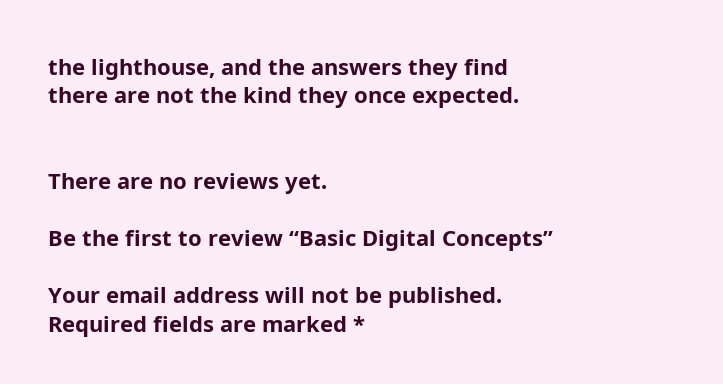the lighthouse, and the answers they find there are not the kind they once expected.


There are no reviews yet.

Be the first to review “Basic Digital Concepts”

Your email address will not be published. Required fields are marked *